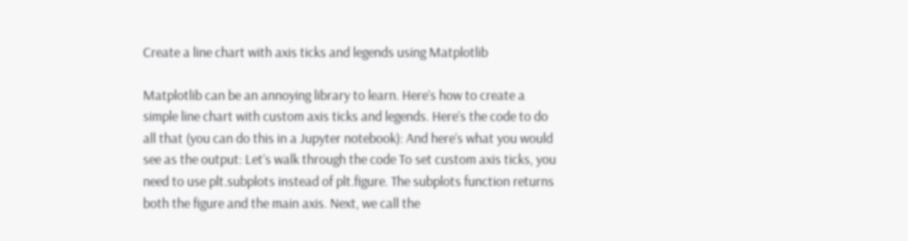Create a line chart with axis ticks and legends using Matplotlib

Matplotlib can be an annoying library to learn. Here’s how to create a simple line chart with custom axis ticks and legends. Here’s the code to do all that (you can do this in a Jupyter notebook): And here’s what you would see as the output: Let’s walk through the code To set custom axis ticks, you need to use plt.subplots instead of plt.figure. The subplots function returns both the figure and the main axis. Next, we call the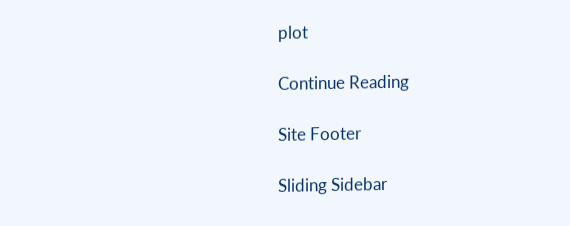plot

Continue Reading

Site Footer

Sliding Sidebar